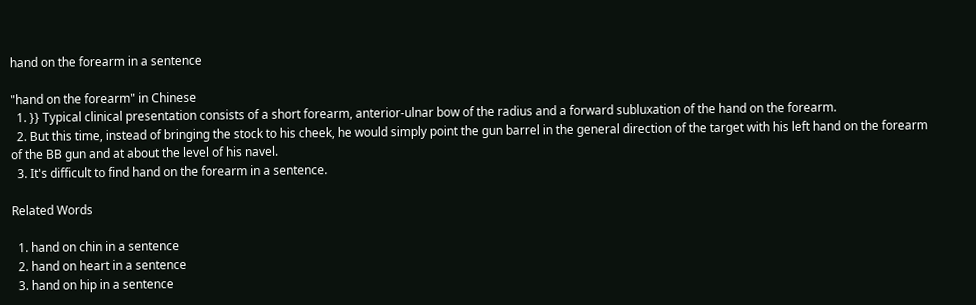hand on the forearm in a sentence

"hand on the forearm" in Chinese
  1. }} Typical clinical presentation consists of a short forearm, anterior-ulnar bow of the radius and a forward subluxation of the hand on the forearm.
  2. But this time, instead of bringing the stock to his cheek, he would simply point the gun barrel in the general direction of the target with his left hand on the forearm of the BB gun and at about the level of his navel.
  3. It's difficult to find hand on the forearm in a sentence.

Related Words

  1. hand on chin in a sentence
  2. hand on heart in a sentence
  3. hand on hip in a sentence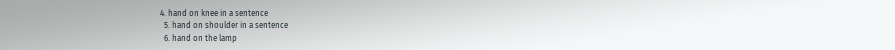4. hand on knee in a sentence
  5. hand on shoulder in a sentence
  6. hand on the lamp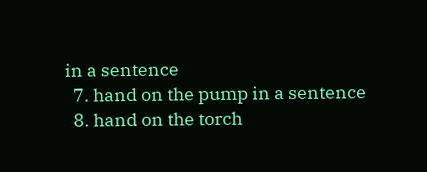in a sentence
  7. hand on the pump in a sentence
  8. hand on the torch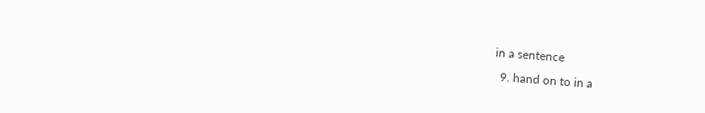in a sentence
  9. hand on to in a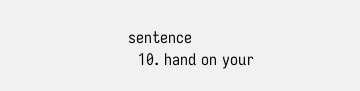sentence
  10. hand on your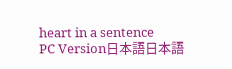heart in a sentence
PC Version日本語日本語